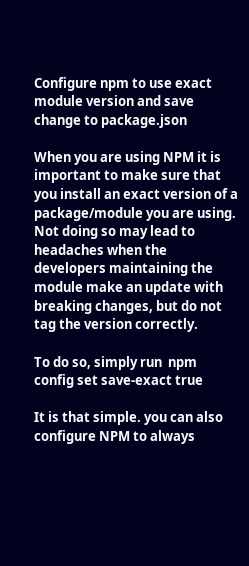Configure npm to use exact module version and save change to package.json

When you are using NPM it is important to make sure that you install an exact version of a package/module you are using. Not doing so may lead to headaches when the developers maintaining the module make an update with breaking changes, but do not tag the version correctly.

To do so, simply run  npm config set save-exact true

It is that simple. you can also configure NPM to always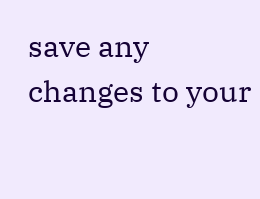save any changes to your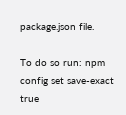package.json file.

To do so run: npm config set save-exact true